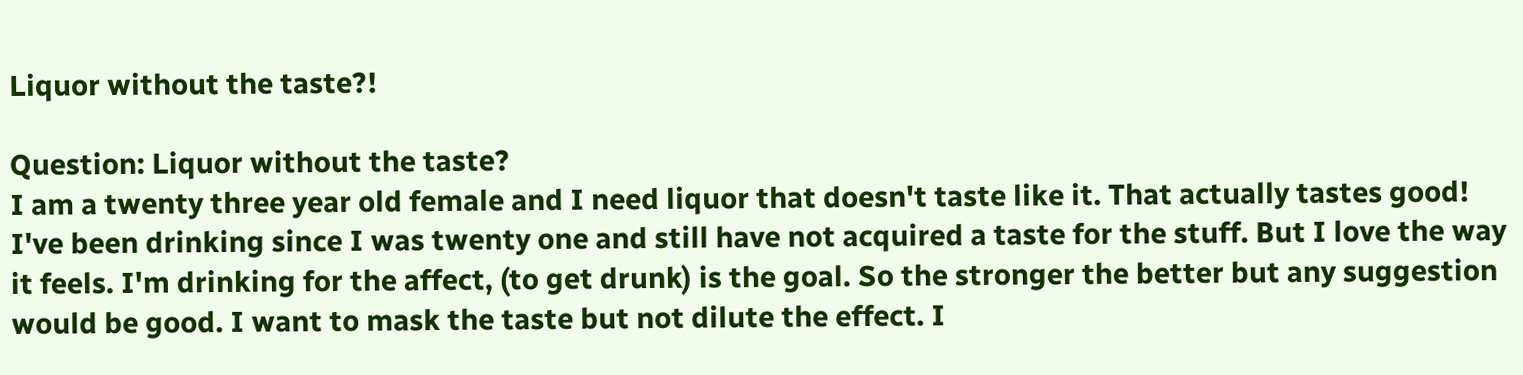Liquor without the taste?!

Question: Liquor without the taste?
I am a twenty three year old female and I need liquor that doesn't taste like it. That actually tastes good! I've been drinking since I was twenty one and still have not acquired a taste for the stuff. But I love the way it feels. I'm drinking for the affect, (to get drunk) is the goal. So the stronger the better but any suggestion would be good. I want to mask the taste but not dilute the effect. I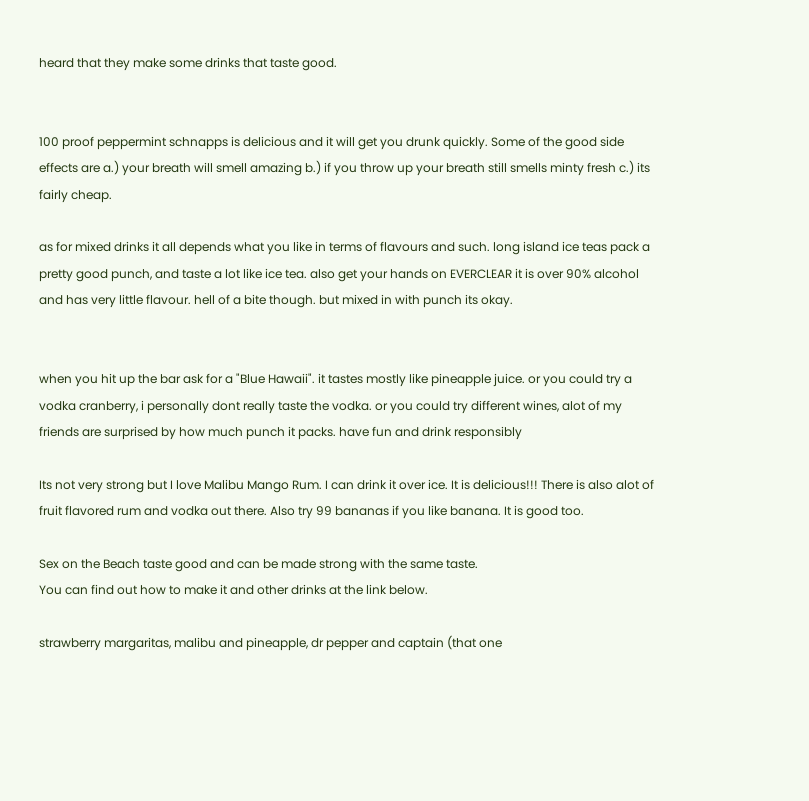heard that they make some drinks that taste good.


100 proof peppermint schnapps is delicious and it will get you drunk quickly. Some of the good side effects are a.) your breath will smell amazing b.) if you throw up your breath still smells minty fresh c.) its fairly cheap.

as for mixed drinks it all depends what you like in terms of flavours and such. long island ice teas pack a pretty good punch, and taste a lot like ice tea. also get your hands on EVERCLEAR it is over 90% alcohol and has very little flavour. hell of a bite though. but mixed in with punch its okay.


when you hit up the bar ask for a "Blue Hawaii". it tastes mostly like pineapple juice. or you could try a vodka cranberry, i personally dont really taste the vodka. or you could try different wines, alot of my friends are surprised by how much punch it packs. have fun and drink responsibly

Its not very strong but I love Malibu Mango Rum. I can drink it over ice. It is delicious!!! There is also alot of fruit flavored rum and vodka out there. Also try 99 bananas if you like banana. It is good too.

Sex on the Beach taste good and can be made strong with the same taste.
You can find out how to make it and other drinks at the link below.

strawberry margaritas, malibu and pineapple, dr pepper and captain (that one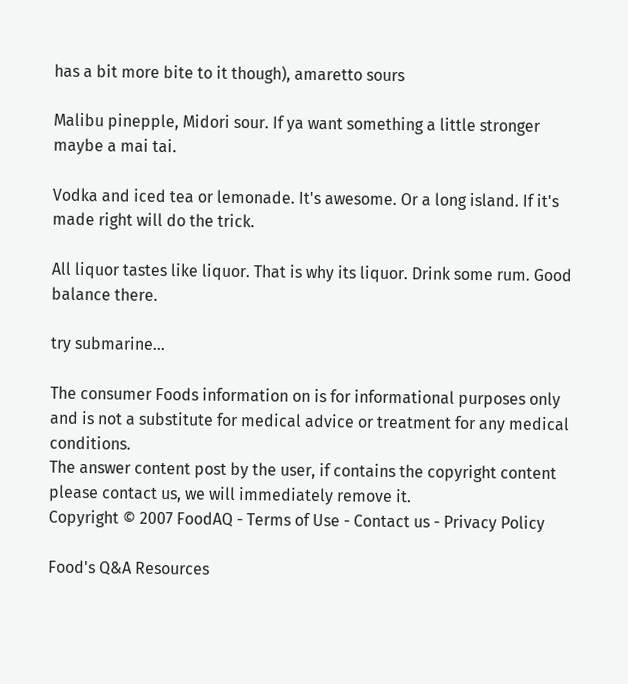has a bit more bite to it though), amaretto sours

Malibu pinepple, Midori sour. If ya want something a little stronger maybe a mai tai.

Vodka and iced tea or lemonade. It's awesome. Or a long island. If it's made right will do the trick.

All liquor tastes like liquor. That is why its liquor. Drink some rum. Good balance there.

try submarine...

The consumer Foods information on is for informational purposes only and is not a substitute for medical advice or treatment for any medical conditions.
The answer content post by the user, if contains the copyright content please contact us, we will immediately remove it.
Copyright © 2007 FoodAQ - Terms of Use - Contact us - Privacy Policy

Food's Q&A Resources